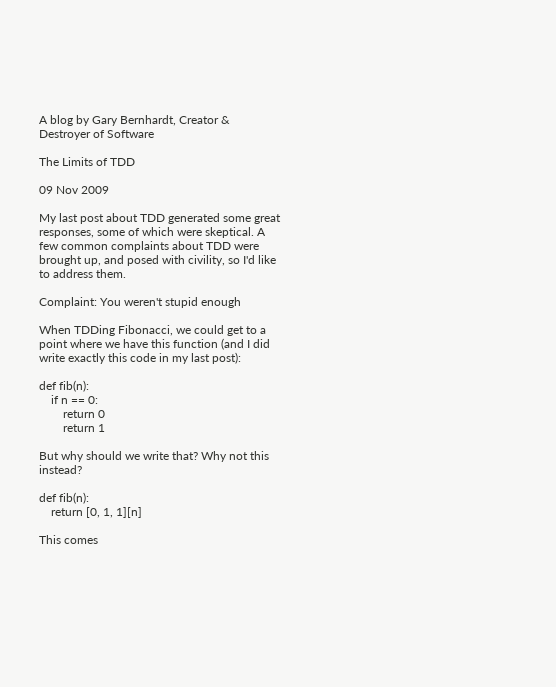A blog by Gary Bernhardt, Creator & Destroyer of Software

The Limits of TDD

09 Nov 2009

My last post about TDD generated some great responses, some of which were skeptical. A few common complaints about TDD were brought up, and posed with civility, so I'd like to address them.

Complaint: You weren't stupid enough

When TDDing Fibonacci, we could get to a point where we have this function (and I did write exactly this code in my last post):

def fib(n):
    if n == 0:
        return 0
        return 1

But why should we write that? Why not this instead?

def fib(n):
    return [0, 1, 1][n]

This comes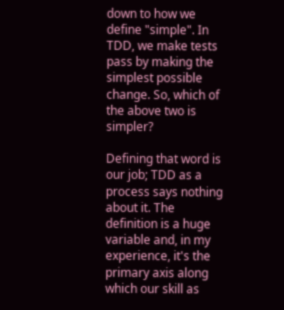down to how we define "simple". In TDD, we make tests pass by making the simplest possible change. So, which of the above two is simpler?

Defining that word is our job; TDD as a process says nothing about it. The definition is a huge variable and, in my experience, it's the primary axis along which our skill as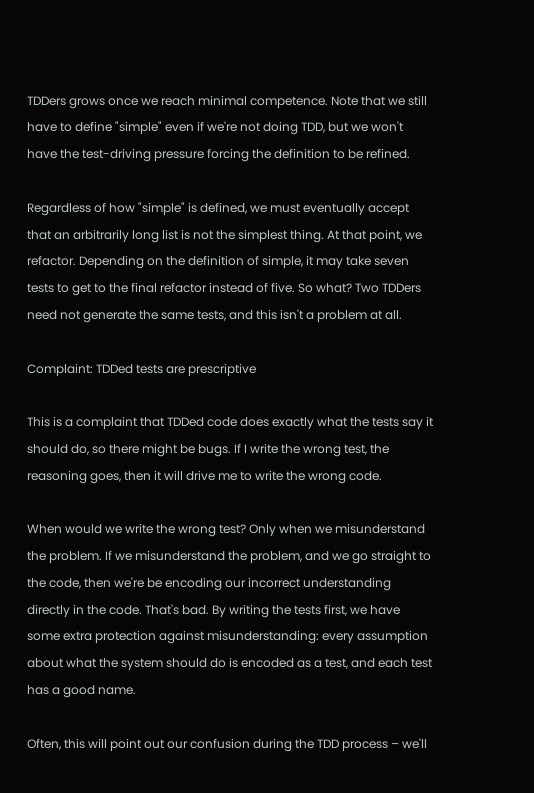TDDers grows once we reach minimal competence. Note that we still have to define "simple" even if we're not doing TDD, but we won't have the test-driving pressure forcing the definition to be refined.

Regardless of how "simple" is defined, we must eventually accept that an arbitrarily long list is not the simplest thing. At that point, we refactor. Depending on the definition of simple, it may take seven tests to get to the final refactor instead of five. So what? Two TDDers need not generate the same tests, and this isn't a problem at all.

Complaint: TDDed tests are prescriptive

This is a complaint that TDDed code does exactly what the tests say it should do, so there might be bugs. If I write the wrong test, the reasoning goes, then it will drive me to write the wrong code.

When would we write the wrong test? Only when we misunderstand the problem. If we misunderstand the problem, and we go straight to the code, then we're be encoding our incorrect understanding directly in the code. That's bad. By writing the tests first, we have some extra protection against misunderstanding: every assumption about what the system should do is encoded as a test, and each test has a good name.

Often, this will point out our confusion during the TDD process – we'll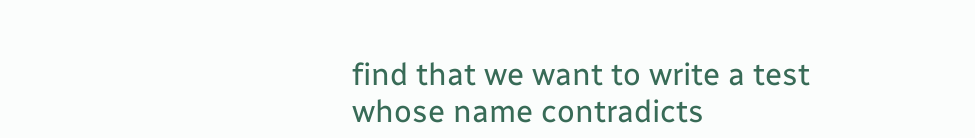find that we want to write a test whose name contradicts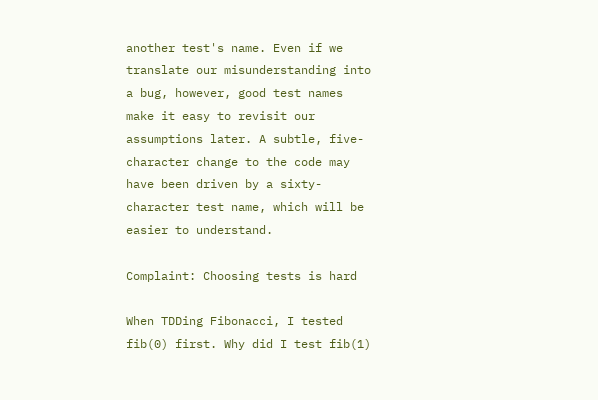another test's name. Even if we translate our misunderstanding into a bug, however, good test names make it easy to revisit our assumptions later. A subtle, five-character change to the code may have been driven by a sixty-character test name, which will be easier to understand.

Complaint: Choosing tests is hard

When TDDing Fibonacci, I tested fib(0) first. Why did I test fib(1)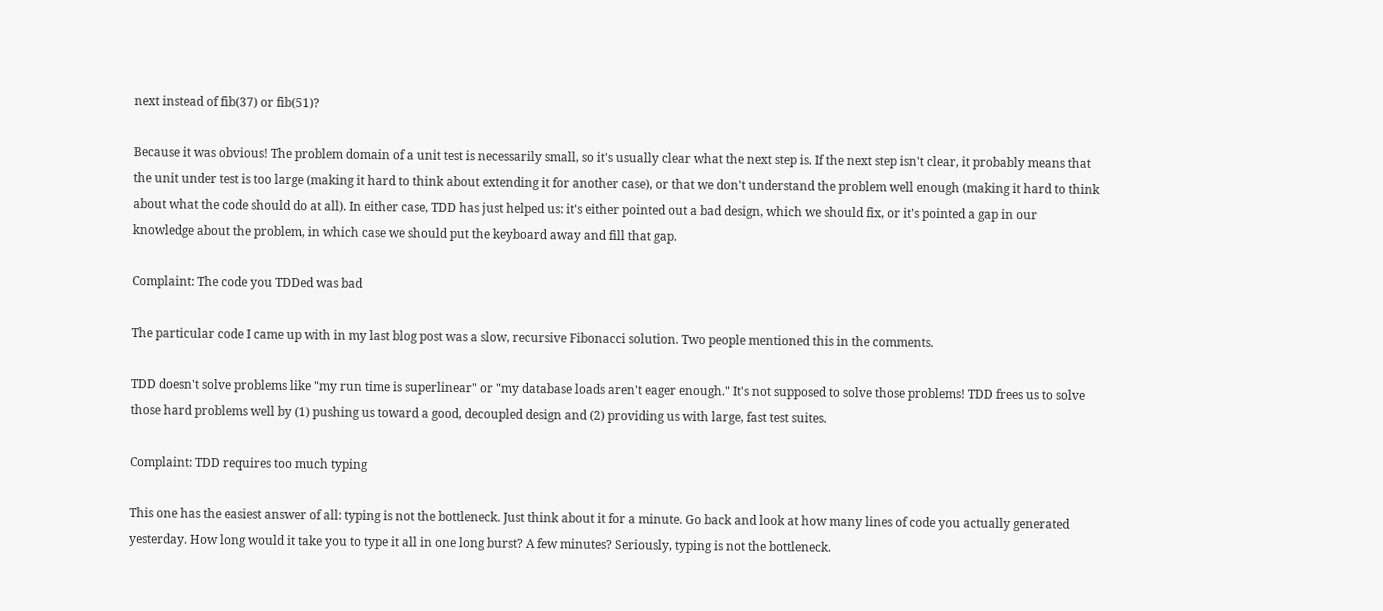next instead of fib(37) or fib(51)?

Because it was obvious! The problem domain of a unit test is necessarily small, so it's usually clear what the next step is. If the next step isn't clear, it probably means that the unit under test is too large (making it hard to think about extending it for another case), or that we don't understand the problem well enough (making it hard to think about what the code should do at all). In either case, TDD has just helped us: it's either pointed out a bad design, which we should fix, or it's pointed a gap in our knowledge about the problem, in which case we should put the keyboard away and fill that gap.

Complaint: The code you TDDed was bad

The particular code I came up with in my last blog post was a slow, recursive Fibonacci solution. Two people mentioned this in the comments.

TDD doesn't solve problems like "my run time is superlinear" or "my database loads aren't eager enough." It's not supposed to solve those problems! TDD frees us to solve those hard problems well by (1) pushing us toward a good, decoupled design and (2) providing us with large, fast test suites.

Complaint: TDD requires too much typing

This one has the easiest answer of all: typing is not the bottleneck. Just think about it for a minute. Go back and look at how many lines of code you actually generated yesterday. How long would it take you to type it all in one long burst? A few minutes? Seriously, typing is not the bottleneck.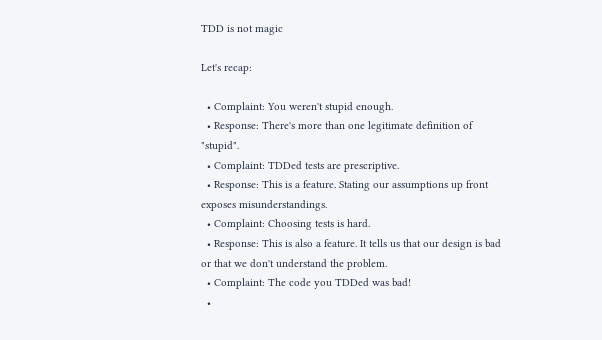TDD is not magic

Let's recap:

  • Complaint: You weren't stupid enough.
  • Response: There's more than one legitimate definition of "stupid".
  • Complaint: TDDed tests are prescriptive.
  • Response: This is a feature. Stating our assumptions up front exposes misunderstandings.
  • Complaint: Choosing tests is hard.
  • Response: This is also a feature. It tells us that our design is bad or that we don't understand the problem.
  • Complaint: The code you TDDed was bad!
  •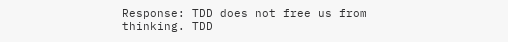Response: TDD does not free us from thinking. TDD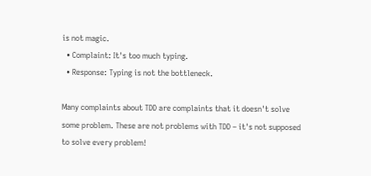is not magic.
  • Complaint: It's too much typing.
  • Response: Typing is not the bottleneck.

Many complaints about TDD are complaints that it doesn't solve some problem. These are not problems with TDD – it's not supposed to solve every problem!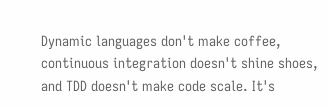Dynamic languages don't make coffee, continuous integration doesn't shine shoes, and TDD doesn't make code scale. It's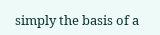simply the basis of a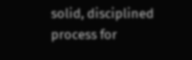solid, disciplined process for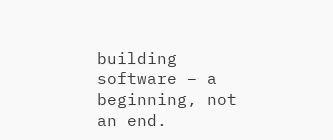building software – a beginning, not an end.